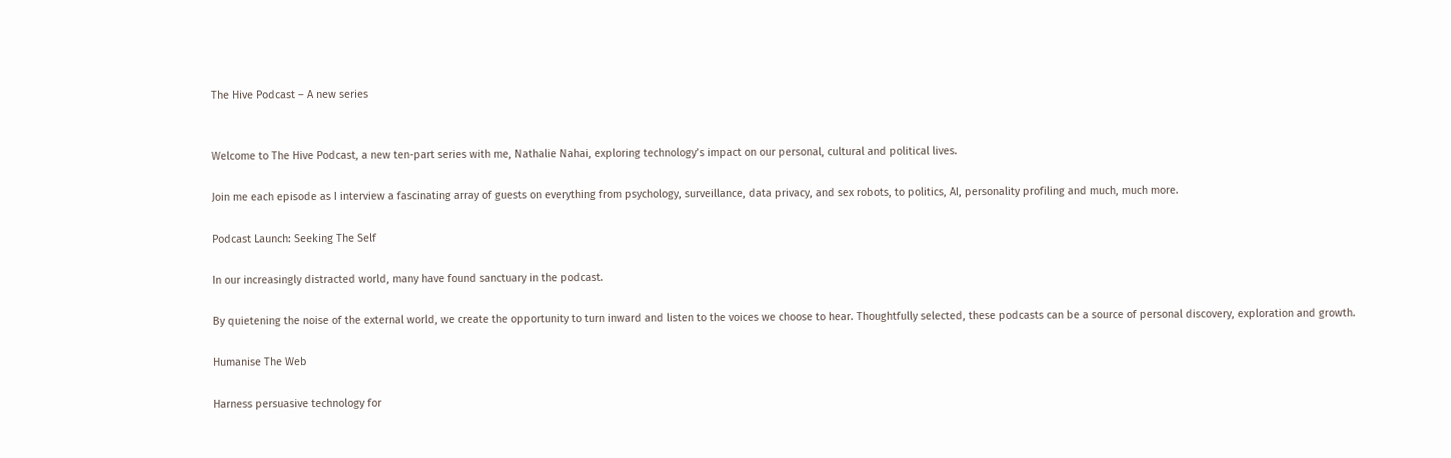The Hive Podcast – A new series


Welcome to The Hive Podcast, a new ten-part series with me, Nathalie Nahai, exploring technology’s impact on our personal, cultural and political lives.

Join me each episode as I interview a fascinating array of guests on everything from psychology, surveillance, data privacy, and sex robots, to politics, AI, personality profiling and much, much more.

Podcast Launch: Seeking The Self

In our increasingly distracted world, many have found sanctuary in the podcast.

By quietening the noise of the external world, we create the opportunity to turn inward and listen to the voices we choose to hear. Thoughtfully selected, these podcasts can be a source of personal discovery, exploration and growth.

Humanise The Web

Harness persuasive technology for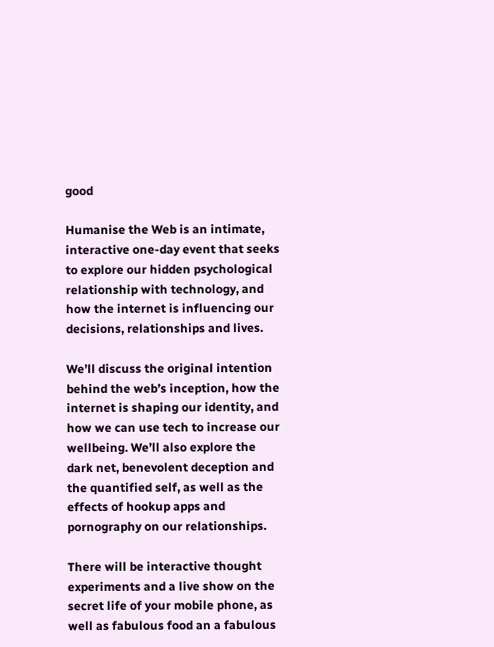good

Humanise the Web is an intimate, interactive one-day event that seeks to explore our hidden psychological relationship with technology, and how the internet is influencing our decisions, relationships and lives.

We’ll discuss the original intention behind the web’s inception, how the internet is shaping our identity, and how we can use tech to increase our wellbeing. We’ll also explore the dark net, benevolent deception and the quantified self, as well as the effects of hookup apps and pornography on our relationships.

There will be interactive thought experiments and a live show on the secret life of your mobile phone, as well as fabulous food an a fabulous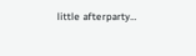little afterparty…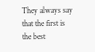They always say that the first is the best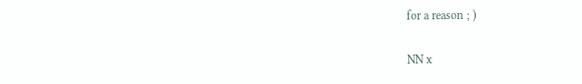for a reason ; )

NN x